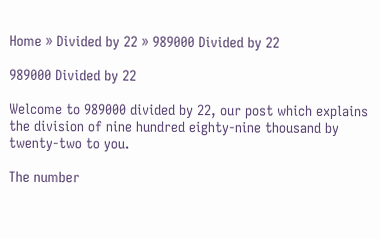Home » Divided by 22 » 989000 Divided by 22

989000 Divided by 22

Welcome to 989000 divided by 22, our post which explains the division of nine hundred eighty-nine thousand by twenty-two to you.

The number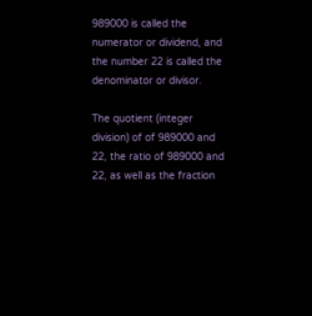989000 is called the numerator or dividend, and the number 22 is called the denominator or divisor.

The quotient (integer division) of of 989000 and 22, the ratio of 989000 and 22, as well as the fraction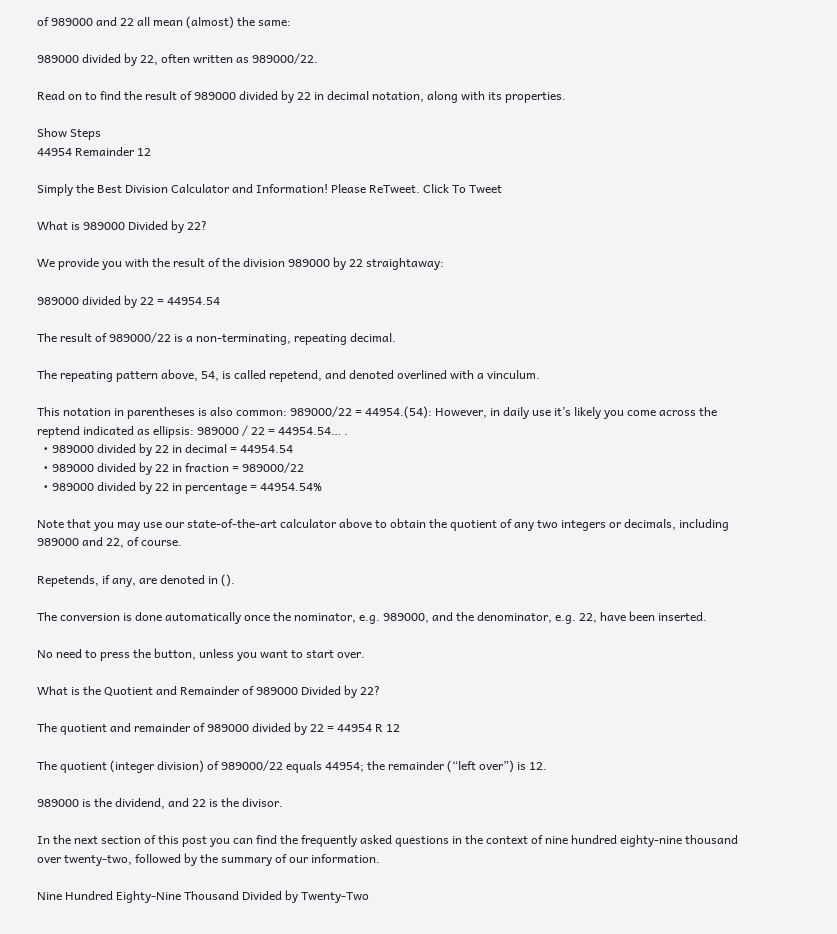of 989000 and 22 all mean (almost) the same:

989000 divided by 22, often written as 989000/22.

Read on to find the result of 989000 divided by 22 in decimal notation, along with its properties.

Show Steps
44954 Remainder 12

Simply the Best Division Calculator and Information! Please ReTweet. Click To Tweet

What is 989000 Divided by 22?

We provide you with the result of the division 989000 by 22 straightaway:

989000 divided by 22 = 44954.54

The result of 989000/22 is a non-terminating, repeating decimal.

The repeating pattern above, 54, is called repetend, and denoted overlined with a vinculum.

This notation in parentheses is also common: 989000/22 = 44954.(54): However, in daily use it’s likely you come across the reptend indicated as ellipsis: 989000 / 22 = 44954.54… .
  • 989000 divided by 22 in decimal = 44954.54
  • 989000 divided by 22 in fraction = 989000/22
  • 989000 divided by 22 in percentage = 44954.54%

Note that you may use our state-of-the-art calculator above to obtain the quotient of any two integers or decimals, including 989000 and 22, of course.

Repetends, if any, are denoted in ().

The conversion is done automatically once the nominator, e.g. 989000, and the denominator, e.g. 22, have been inserted.

No need to press the button, unless you want to start over.

What is the Quotient and Remainder of 989000 Divided by 22?

The quotient and remainder of 989000 divided by 22 = 44954 R 12

The quotient (integer division) of 989000/22 equals 44954; the remainder (“left over”) is 12.

989000 is the dividend, and 22 is the divisor.

In the next section of this post you can find the frequently asked questions in the context of nine hundred eighty-nine thousand over twenty-two, followed by the summary of our information.

Nine Hundred Eighty-Nine Thousand Divided by Twenty-Two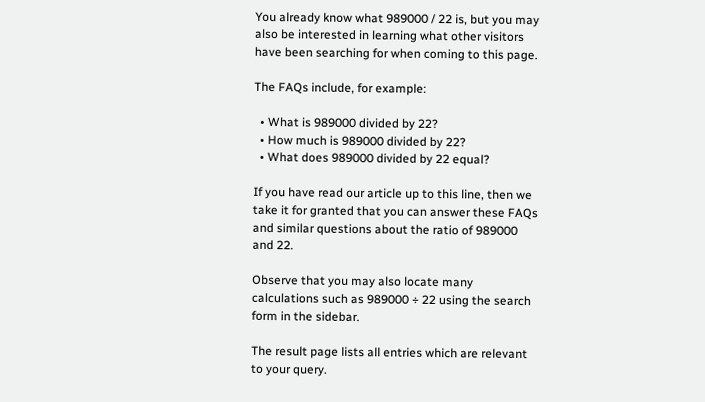You already know what 989000 / 22 is, but you may also be interested in learning what other visitors have been searching for when coming to this page.

The FAQs include, for example:

  • What is 989000 divided by 22?
  • How much is 989000 divided by 22?
  • What does 989000 divided by 22 equal?

If you have read our article up to this line, then we take it for granted that you can answer these FAQs and similar questions about the ratio of 989000 and 22.

Observe that you may also locate many calculations such as 989000 ÷ 22 using the search form in the sidebar.

The result page lists all entries which are relevant to your query.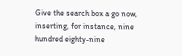Give the search box a go now, inserting, for instance, nine hundred eighty-nine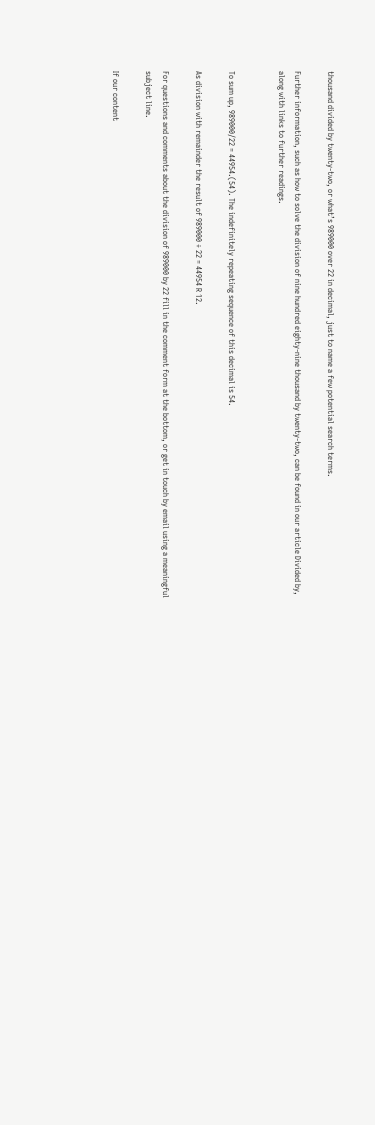thousand divided by twenty-two, or what’s 989000 over 22 in decimal, just to name a few potential search terms.

Further information, such as how to solve the division of nine hundred eighty-nine thousand by twenty-two, can be found in our article Divided by, along with links to further readings.


To sum up, 989000/22 = 44954.(54). The indefinitely repeating sequence of this decimal is 54.

As division with remainder the result of 989000 ÷ 22 = 44954 R 12.

For questions and comments about the division of 989000 by 22 fill in the comment form at the bottom, or get in touch by email using a meaningful subject line.

If our content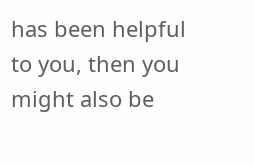has been helpful to you, then you might also be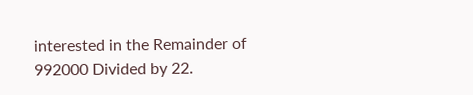interested in the Remainder of 992000 Divided by 22.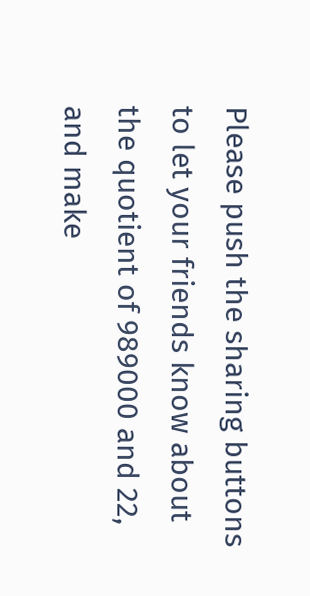Please push the sharing buttons to let your friends know about the quotient of 989000 and 22, and make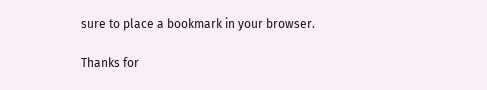sure to place a bookmark in your browser.

Thanks for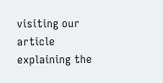visiting our article explaining the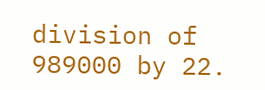division of 989000 by 22.